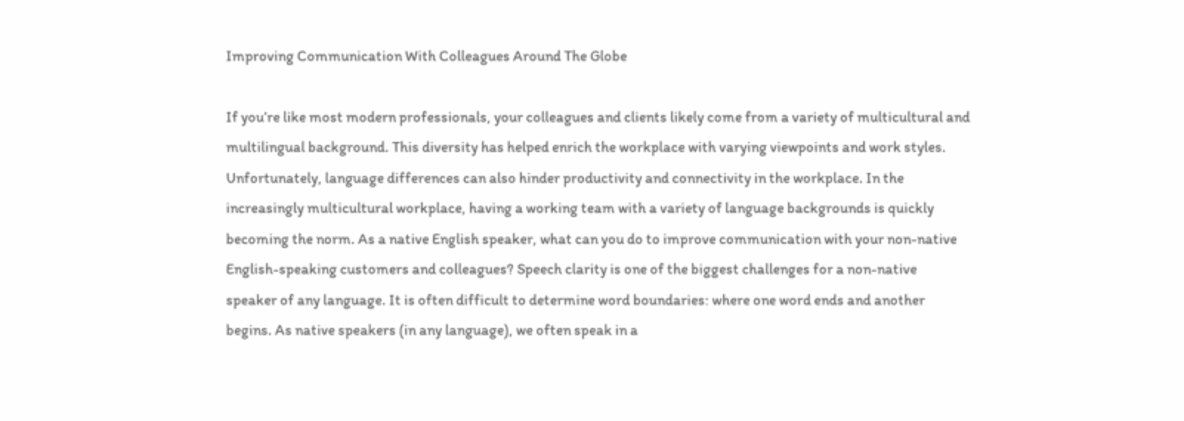Improving Communication With Colleagues Around The Globe

If you’re like most modern professionals, your colleagues and clients likely come from a variety of multicultural and multilingual background. This diversity has helped enrich the workplace with varying viewpoints and work styles. Unfortunately, language differences can also hinder productivity and connectivity in the workplace. In the increasingly multicultural workplace, having a working team with a variety of language backgrounds is quickly becoming the norm. As a native English speaker, what can you do to improve communication with your non-native English-speaking customers and colleagues? Speech clarity is one of the biggest challenges for a non-native speaker of any language. It is often difficult to determine word boundaries: where one word ends and another begins. As native speakers (in any language), we often speak in a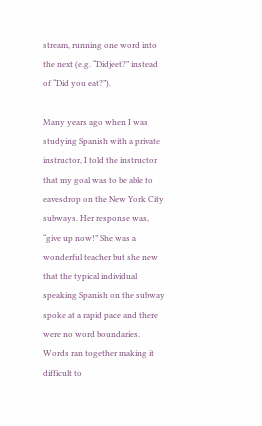stream, running one word into the next (e.g. “Didjeet?” instead of “Did you eat?”).

Many years ago when I was studying Spanish with a private instructor, I told the instructor that my goal was to be able to eavesdrop on the New York City subways. Her response was, “give up now!” She was a wonderful teacher but she new that the typical individual speaking Spanish on the subway spoke at a rapid pace and there were no word boundaries. Words ran together making it difficult to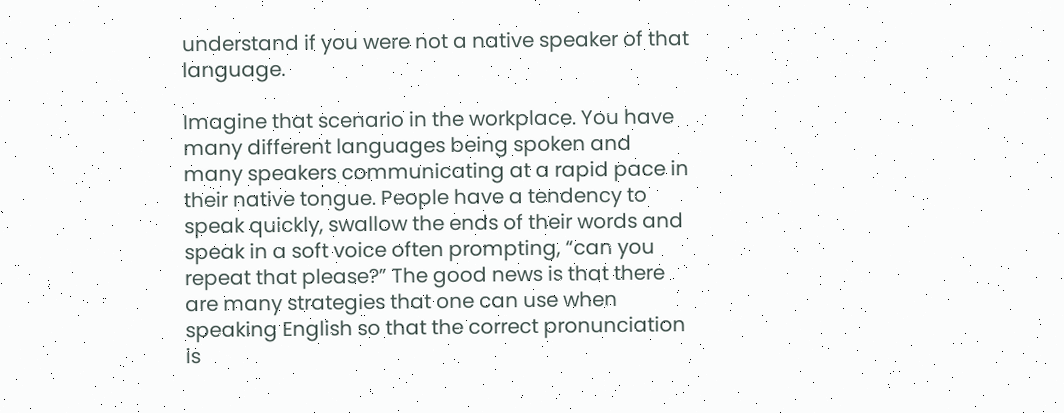understand if you were not a native speaker of that language.

Imagine that scenario in the workplace. You have many different languages being spoken and many speakers communicating at a rapid pace in their native tongue. People have a tendency to speak quickly, swallow the ends of their words and speak in a soft voice often prompting, “can you repeat that please?” The good news is that there are many strategies that one can use when speaking English so that the correct pronunciation is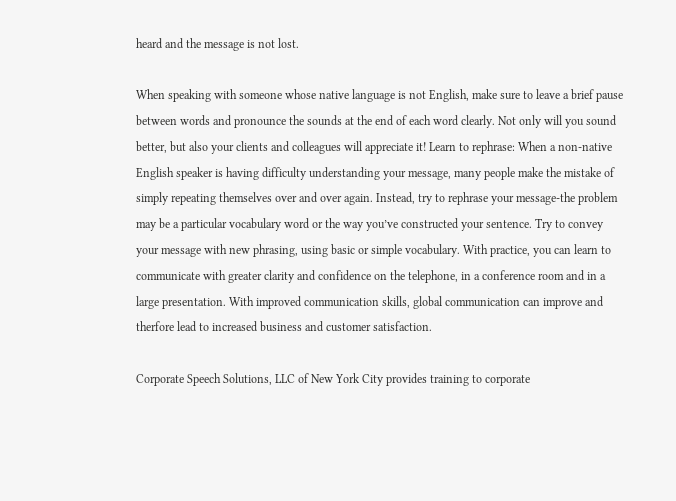heard and the message is not lost.

When speaking with someone whose native language is not English, make sure to leave a brief pause between words and pronounce the sounds at the end of each word clearly. Not only will you sound better, but also your clients and colleagues will appreciate it! Learn to rephrase: When a non-native English speaker is having difficulty understanding your message, many people make the mistake of simply repeating themselves over and over again. Instead, try to rephrase your message-the problem may be a particular vocabulary word or the way you’ve constructed your sentence. Try to convey your message with new phrasing, using basic or simple vocabulary. With practice, you can learn to communicate with greater clarity and confidence on the telephone, in a conference room and in a large presentation. With improved communication skills, global communication can improve and therfore lead to increased business and customer satisfaction.

Corporate Speech Solutions, LLC of New York City provides training to corporate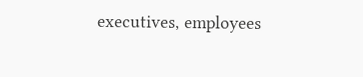executives, employees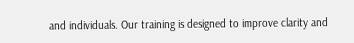and individuals. Our training is designed to improve clarity and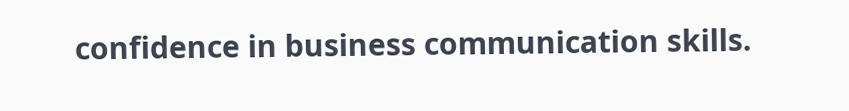confidence in business communication skills.